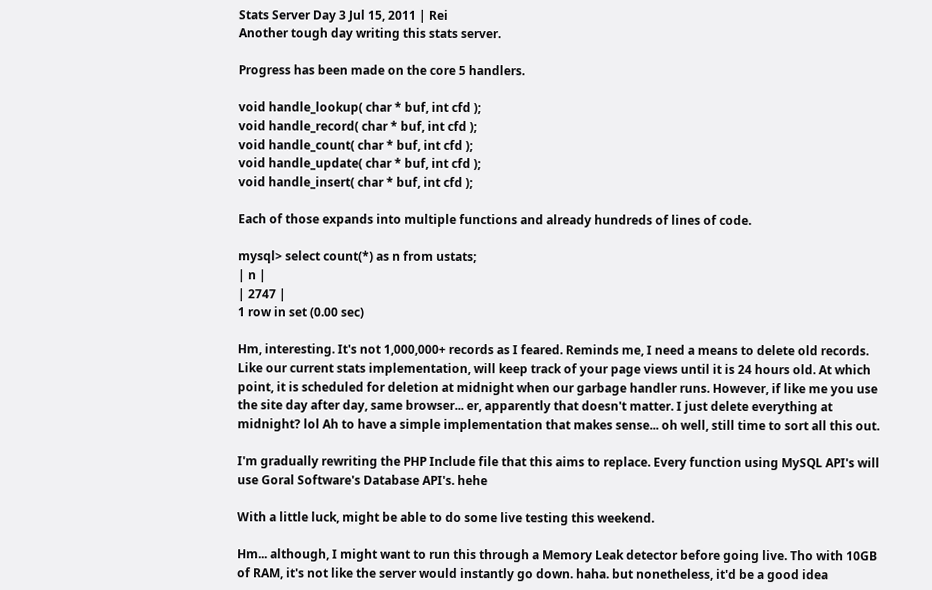Stats Server Day 3 Jul 15, 2011 | Rei
Another tough day writing this stats server.

Progress has been made on the core 5 handlers.

void handle_lookup( char * buf, int cfd );
void handle_record( char * buf, int cfd );
void handle_count( char * buf, int cfd );
void handle_update( char * buf, int cfd );
void handle_insert( char * buf, int cfd );

Each of those expands into multiple functions and already hundreds of lines of code.

mysql> select count(*) as n from ustats;
| n |
| 2747 |
1 row in set (0.00 sec)

Hm, interesting. It's not 1,000,000+ records as I feared. Reminds me, I need a means to delete old records. Like our current stats implementation, will keep track of your page views until it is 24 hours old. At which point, it is scheduled for deletion at midnight when our garbage handler runs. However, if like me you use the site day after day, same browser... er, apparently that doesn't matter. I just delete everything at midnight? lol Ah to have a simple implementation that makes sense... oh well, still time to sort all this out.

I'm gradually rewriting the PHP Include file that this aims to replace. Every function using MySQL API's will use Goral Software's Database API's. hehe

With a little luck, might be able to do some live testing this weekend.

Hm... although, I might want to run this through a Memory Leak detector before going live. Tho with 10GB of RAM, it's not like the server would instantly go down. haha. but nonetheless, it'd be a good idea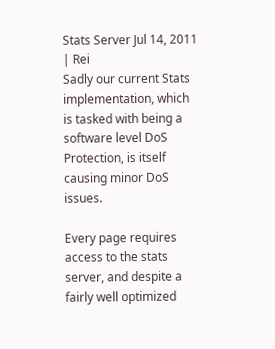Stats Server Jul 14, 2011 | Rei
Sadly our current Stats implementation, which is tasked with being a software level DoS Protection, is itself causing minor DoS issues.

Every page requires access to the stats server, and despite a fairly well optimized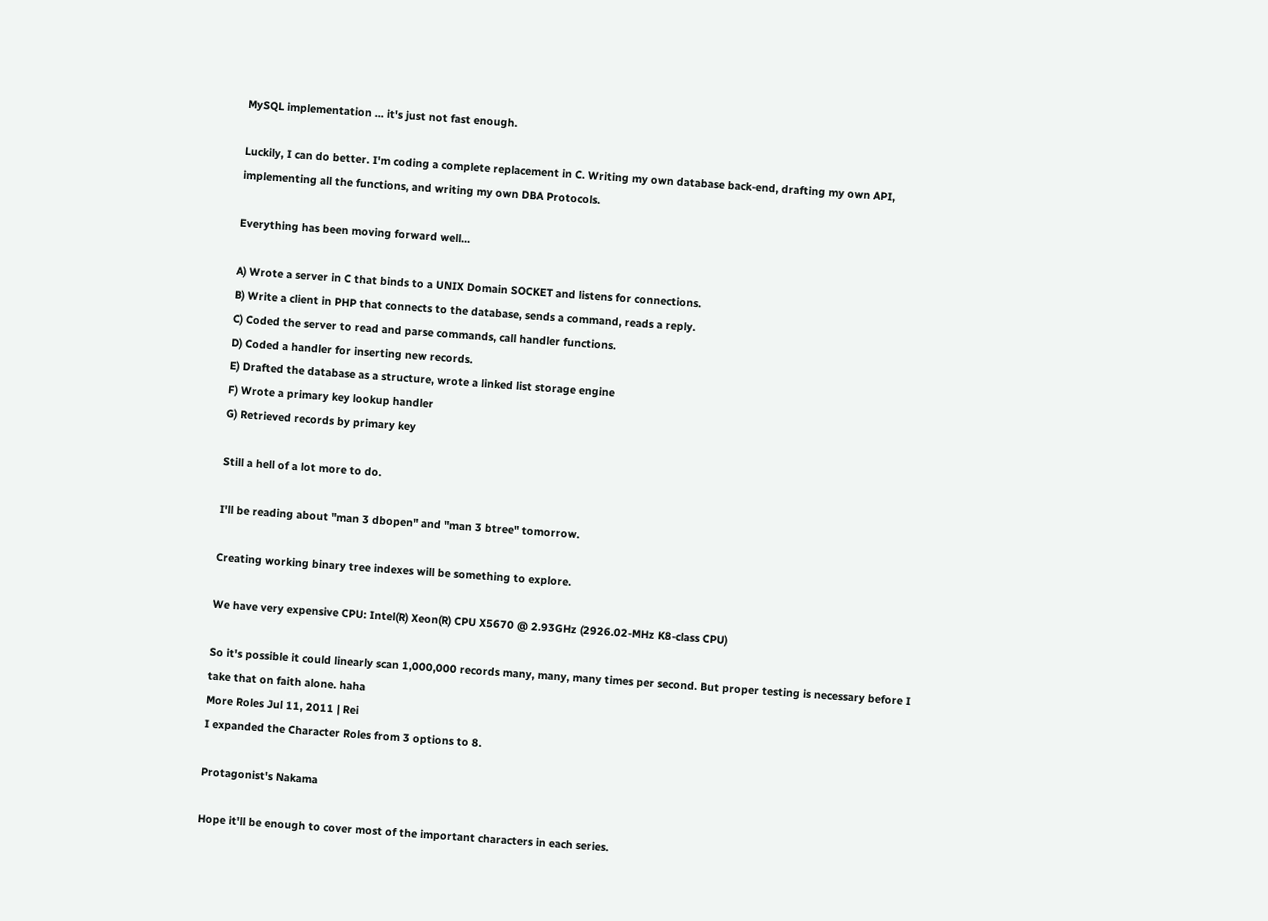MySQL implementation ... it's just not fast enough.

Luckily, I can do better. I'm coding a complete replacement in C. Writing my own database back-end, drafting my own API, implementing all the functions, and writing my own DBA Protocols.

Everything has been moving forward well...

A) Wrote a server in C that binds to a UNIX Domain SOCKET and listens for connections.
B) Write a client in PHP that connects to the database, sends a command, reads a reply.
C) Coded the server to read and parse commands, call handler functions.
D) Coded a handler for inserting new records.
E) Drafted the database as a structure, wrote a linked list storage engine
F) Wrote a primary key lookup handler
G) Retrieved records by primary key

Still a hell of a lot more to do.

I'll be reading about "man 3 dbopen" and "man 3 btree" tomorrow.

Creating working binary tree indexes will be something to explore.

We have very expensive CPU: Intel(R) Xeon(R) CPU X5670 @ 2.93GHz (2926.02-MHz K8-class CPU)

So it's possible it could linearly scan 1,000,000 records many, many, many times per second. But proper testing is necessary before I take that on faith alone. haha
More Roles Jul 11, 2011 | Rei
I expanded the Character Roles from 3 options to 8.

Protagonist's Nakama

Hope it'll be enough to cover most of the important characters in each series.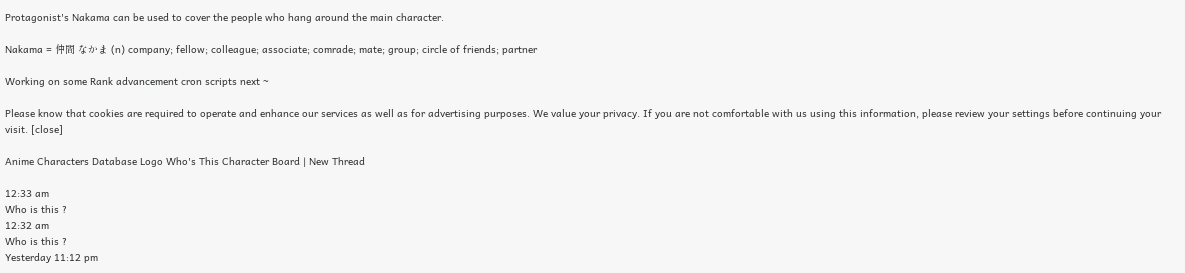Protagonist's Nakama can be used to cover the people who hang around the main character.

Nakama = 仲間 なかま (n) company; fellow; colleague; associate; comrade; mate; group; circle of friends; partner

Working on some Rank advancement cron scripts next ~

Please know that cookies are required to operate and enhance our services as well as for advertising purposes. We value your privacy. If you are not comfortable with us using this information, please review your settings before continuing your visit. [close]

Anime Characters Database Logo Who's This Character Board | New Thread

12:33 am
Who is this ?
12:32 am
Who is this ?
Yesterday 11:12 pm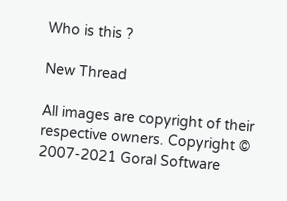Who is this ?

New Thread

All images are copyright of their respective owners. Copyright © 2007-2021 Goral Software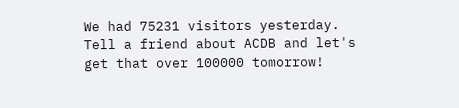We had 75231 visitors yesterday. Tell a friend about ACDB and let's get that over 100000 tomorrow!